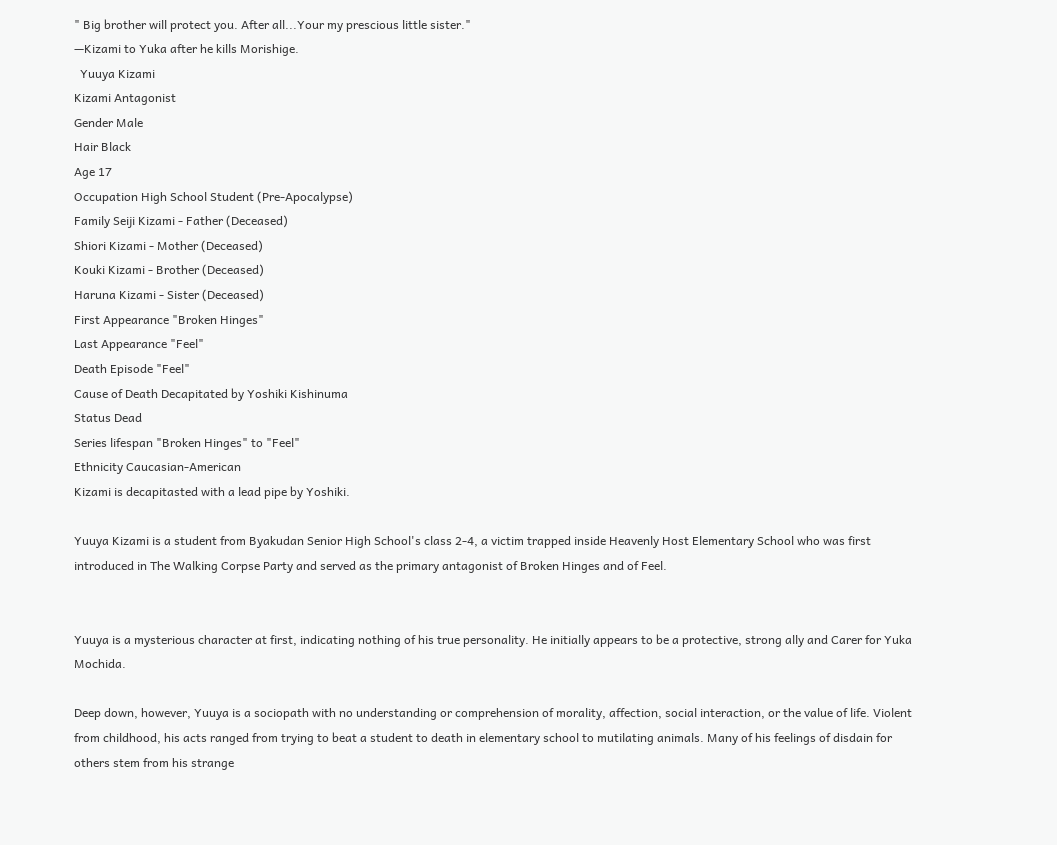" Big brother will protect you. After all...Your my prescious little sister."
—Kizami to Yuka after he kills Morishige.
  Yuuya Kizami
Kizami Antagonist
Gender Male
Hair Black
Age 17
Occupation High School Student (Pre-Apocalypse)
Family Seiji Kizami - Father (Deceased)
Shiori Kizami - Mother (Deceased)
Kouki Kizami - Brother (Deceased)
Haruna Kizami - Sister (Deceased)
First Appearance "Broken Hinges"
Last Appearance "Feel"
Death Episode "Feel"
Cause of Death Decapitated by Yoshiki Kishinuma
Status Dead
Series lifespan "Broken Hinges" to "Feel"
Ethnicity Caucasian-American
Kizami is decapitasted with a lead pipe by Yoshiki.

Yuuya Kizami is a student from Byakudan Senior High School's class 2-4, a victim trapped inside Heavenly Host Elementary School who was first introduced in The Walking Corpse Party and served as the primary antagonist of Broken Hinges and of Feel.


Yuuya is a mysterious character at first, indicating nothing of his true personality. He initially appears to be a protective, strong ally and Carer for Yuka Mochida.

Deep down, however, Yuuya is a sociopath with no understanding or comprehension of morality, affection, social interaction, or the value of life. Violent from childhood, his acts ranged from trying to beat a student to death in elementary school to mutilating animals. Many of his feelings of disdain for others stem from his strange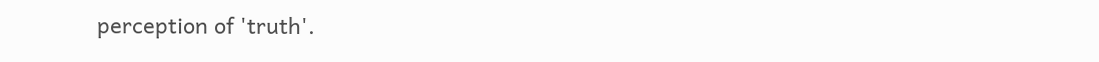perception of 'truth'.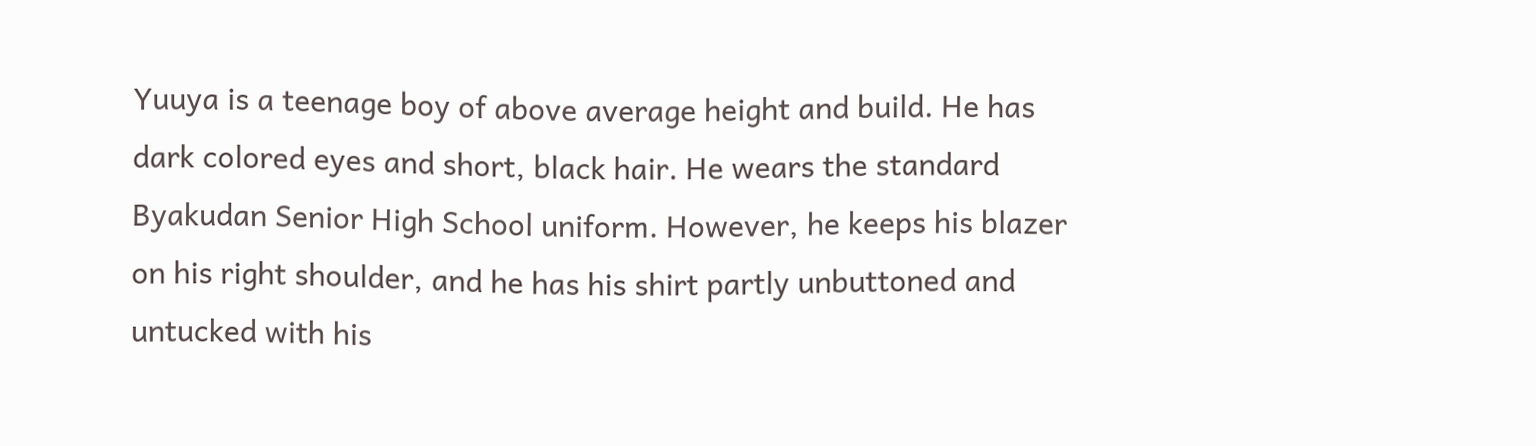Yuuya is a teenage boy of above average height and build. He has dark colored eyes and short, black hair. He wears the standard Byakudan Senior High School uniform. However, he keeps his blazer on his right shoulder, and he has his shirt partly unbuttoned and untucked with his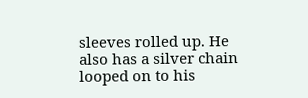sleeves rolled up. He also has a silver chain looped on to his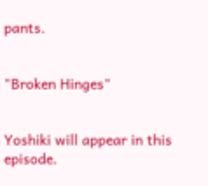pants.


"Broken Hinges"


Yoshiki will appear in this episode.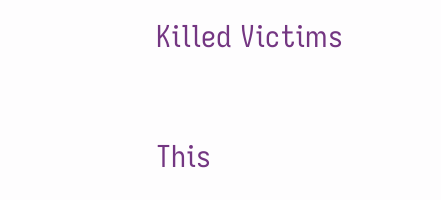Killed Victims

This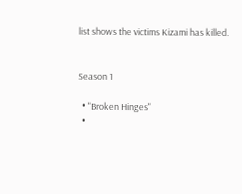list shows the victims Kizami has killed.


Season 1

  • "Broken Hinges"
  •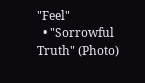"Feel"
  • "Sorrowful Truth" (Photo)